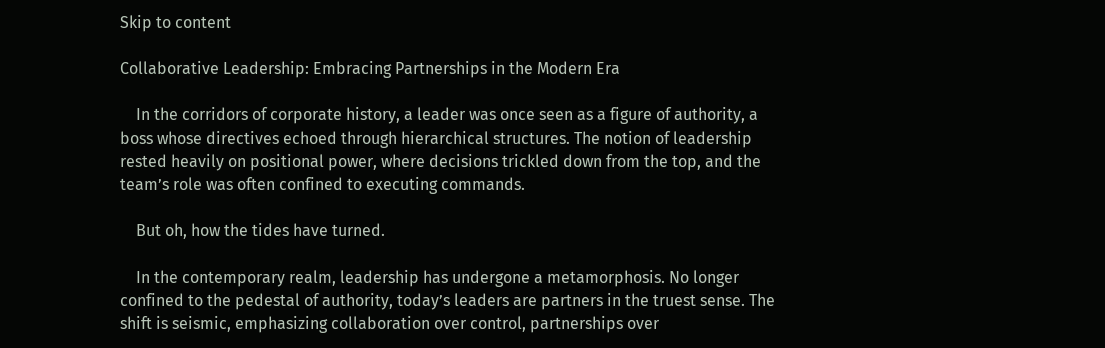Skip to content

Collaborative Leadership: Embracing Partnerships in the Modern Era

    In the corridors of corporate history, a leader was once seen as a figure of authority, a boss whose directives echoed through hierarchical structures. The notion of leadership rested heavily on positional power, where decisions trickled down from the top, and the team’s role was often confined to executing commands.

    But oh, how the tides have turned.

    In the contemporary realm, leadership has undergone a metamorphosis. No longer confined to the pedestal of authority, today’s leaders are partners in the truest sense. The shift is seismic, emphasizing collaboration over control, partnerships over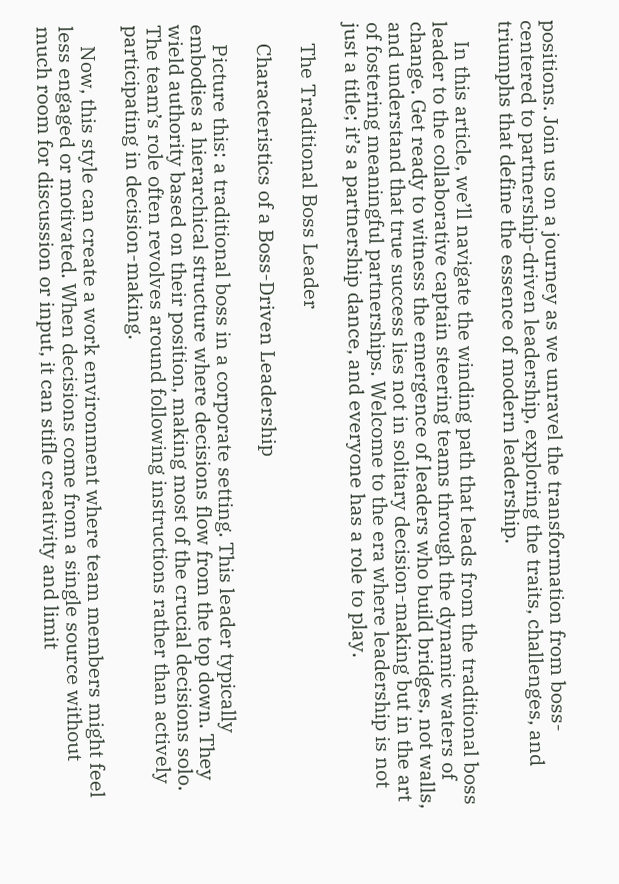positions. Join us on a journey as we unravel the transformation from boss-centered to partnership-driven leadership, exploring the traits, challenges, and triumphs that define the essence of modern leadership.

    In this article, we’ll navigate the winding path that leads from the traditional boss leader to the collaborative captain steering teams through the dynamic waters of change. Get ready to witness the emergence of leaders who build bridges, not walls, and understand that true success lies not in solitary decision-making but in the art of fostering meaningful partnerships. Welcome to the era where leadership is not just a title; it’s a partnership dance, and everyone has a role to play.

    The Traditional Boss Leader

    Characteristics of a Boss-Driven Leadership

    Picture this: a traditional boss in a corporate setting. This leader typically embodies a hierarchical structure where decisions flow from the top down. They wield authority based on their position, making most of the crucial decisions solo. The team’s role often revolves around following instructions rather than actively participating in decision-making.

    Now, this style can create a work environment where team members might feel less engaged or motivated. When decisions come from a single source without much room for discussion or input, it can stifle creativity and limit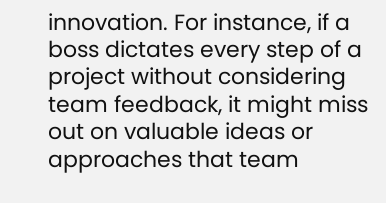innovation. For instance, if a boss dictates every step of a project without considering team feedback, it might miss out on valuable ideas or approaches that team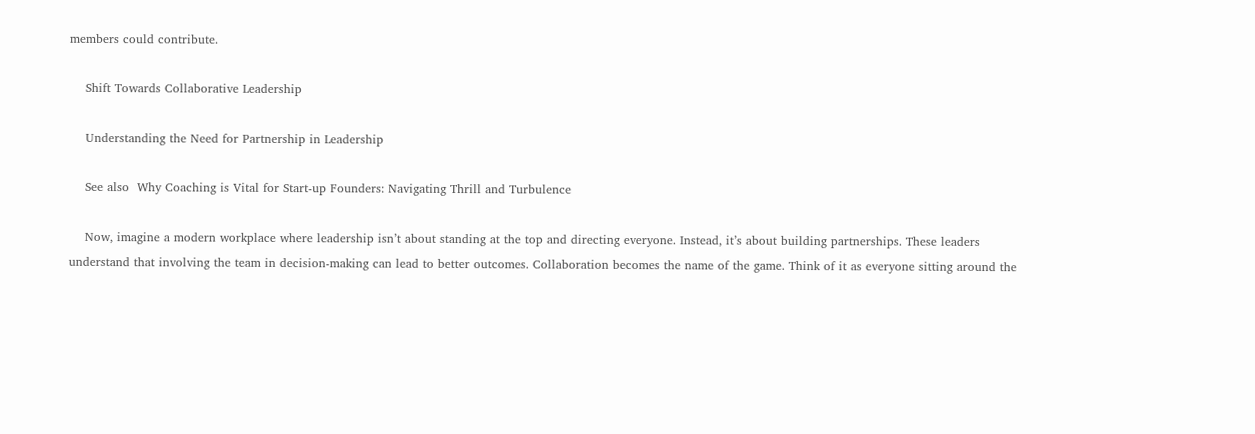members could contribute.

    Shift Towards Collaborative Leadership

    Understanding the Need for Partnership in Leadership

    See also  Why Coaching is Vital for Start-up Founders: Navigating Thrill and Turbulence

    Now, imagine a modern workplace where leadership isn’t about standing at the top and directing everyone. Instead, it’s about building partnerships. These leaders understand that involving the team in decision-making can lead to better outcomes. Collaboration becomes the name of the game. Think of it as everyone sitting around the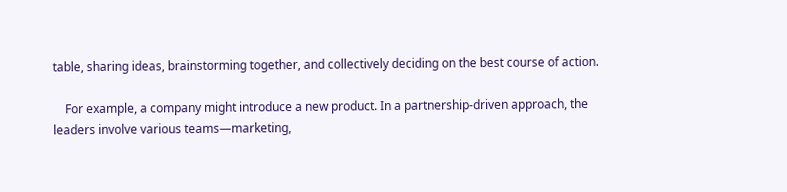table, sharing ideas, brainstorming together, and collectively deciding on the best course of action.

    For example, a company might introduce a new product. In a partnership-driven approach, the leaders involve various teams—marketing,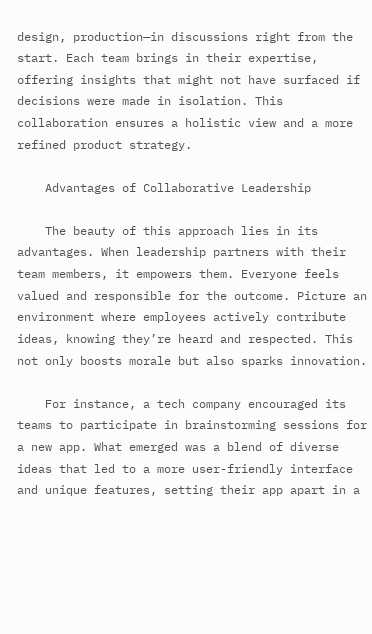design, production—in discussions right from the start. Each team brings in their expertise, offering insights that might not have surfaced if decisions were made in isolation. This collaboration ensures a holistic view and a more refined product strategy.

    Advantages of Collaborative Leadership

    The beauty of this approach lies in its advantages. When leadership partners with their team members, it empowers them. Everyone feels valued and responsible for the outcome. Picture an environment where employees actively contribute ideas, knowing they’re heard and respected. This not only boosts morale but also sparks innovation.

    For instance, a tech company encouraged its teams to participate in brainstorming sessions for a new app. What emerged was a blend of diverse ideas that led to a more user-friendly interface and unique features, setting their app apart in a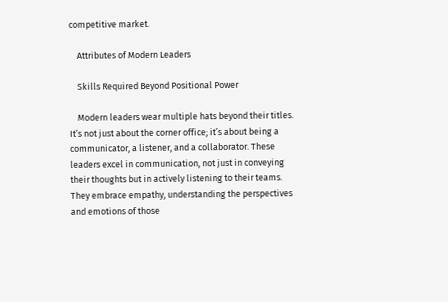competitive market.

    Attributes of Modern Leaders

    Skills Required Beyond Positional Power

    Modern leaders wear multiple hats beyond their titles. It’s not just about the corner office; it’s about being a communicator, a listener, and a collaborator. These leaders excel in communication, not just in conveying their thoughts but in actively listening to their teams. They embrace empathy, understanding the perspectives and emotions of those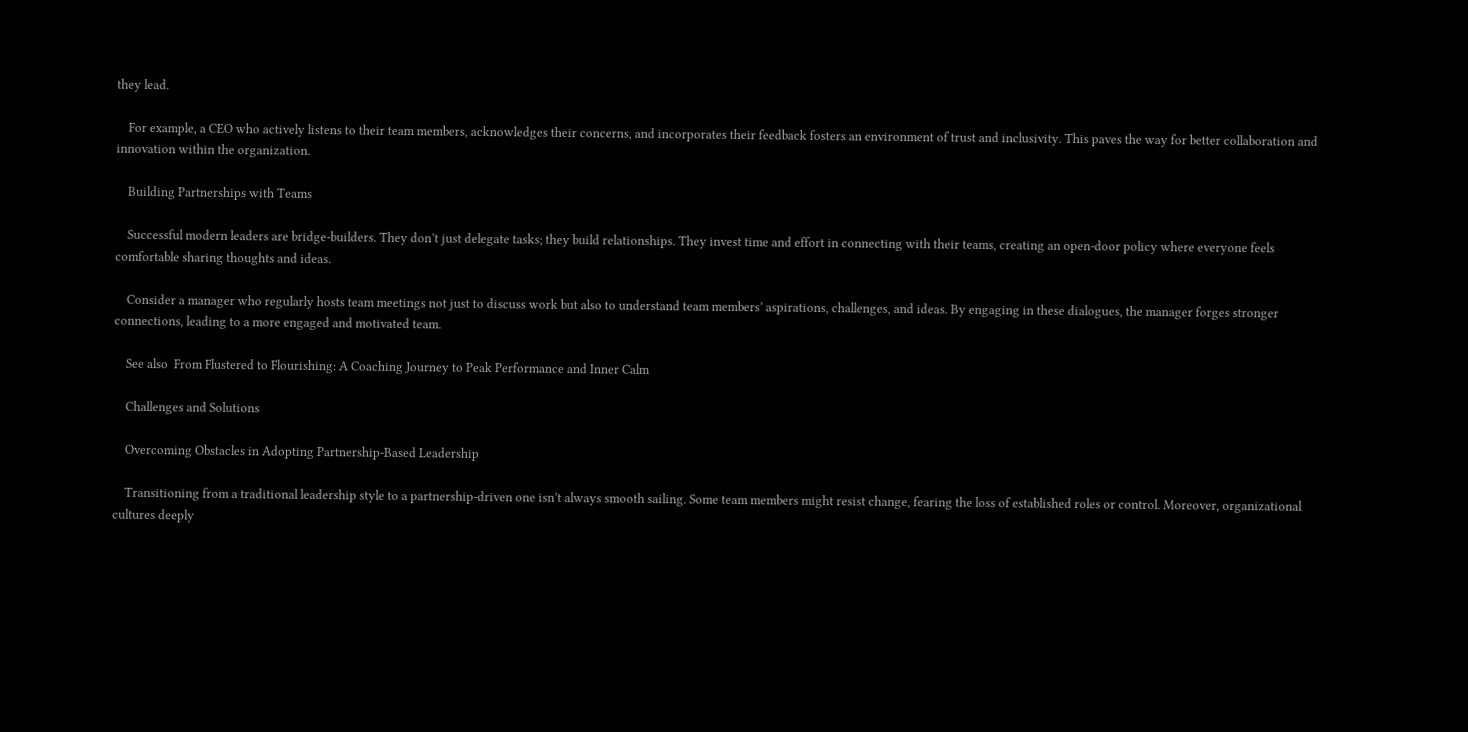they lead.

    For example, a CEO who actively listens to their team members, acknowledges their concerns, and incorporates their feedback fosters an environment of trust and inclusivity. This paves the way for better collaboration and innovation within the organization.

    Building Partnerships with Teams

    Successful modern leaders are bridge-builders. They don’t just delegate tasks; they build relationships. They invest time and effort in connecting with their teams, creating an open-door policy where everyone feels comfortable sharing thoughts and ideas.

    Consider a manager who regularly hosts team meetings not just to discuss work but also to understand team members’ aspirations, challenges, and ideas. By engaging in these dialogues, the manager forges stronger connections, leading to a more engaged and motivated team.

    See also  From Flustered to Flourishing: A Coaching Journey to Peak Performance and Inner Calm

    Challenges and Solutions

    Overcoming Obstacles in Adopting Partnership-Based Leadership

    Transitioning from a traditional leadership style to a partnership-driven one isn’t always smooth sailing. Some team members might resist change, fearing the loss of established roles or control. Moreover, organizational cultures deeply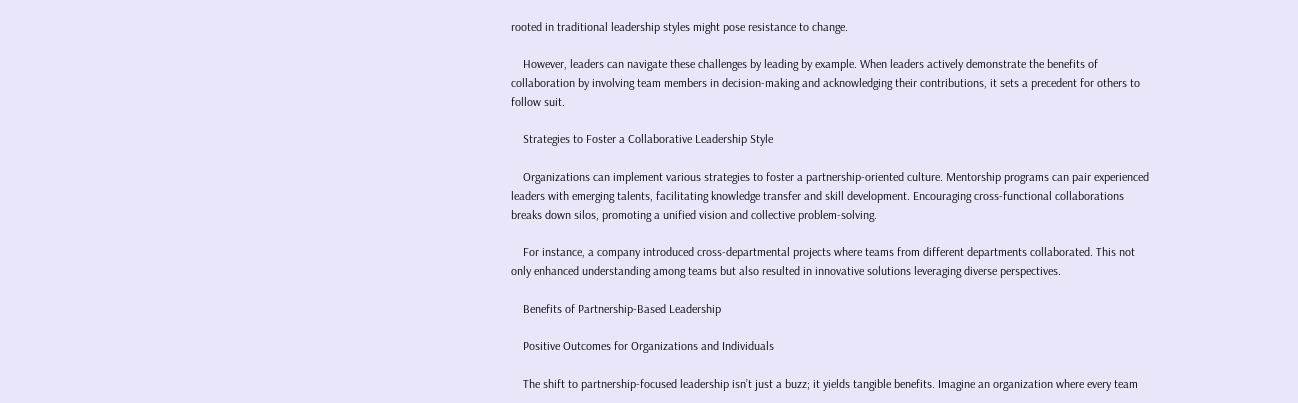rooted in traditional leadership styles might pose resistance to change.

    However, leaders can navigate these challenges by leading by example. When leaders actively demonstrate the benefits of collaboration by involving team members in decision-making and acknowledging their contributions, it sets a precedent for others to follow suit.

    Strategies to Foster a Collaborative Leadership Style

    Organizations can implement various strategies to foster a partnership-oriented culture. Mentorship programs can pair experienced leaders with emerging talents, facilitating knowledge transfer and skill development. Encouraging cross-functional collaborations breaks down silos, promoting a unified vision and collective problem-solving.

    For instance, a company introduced cross-departmental projects where teams from different departments collaborated. This not only enhanced understanding among teams but also resulted in innovative solutions leveraging diverse perspectives.

    Benefits of Partnership-Based Leadership

    Positive Outcomes for Organizations and Individuals

    The shift to partnership-focused leadership isn’t just a buzz; it yields tangible benefits. Imagine an organization where every team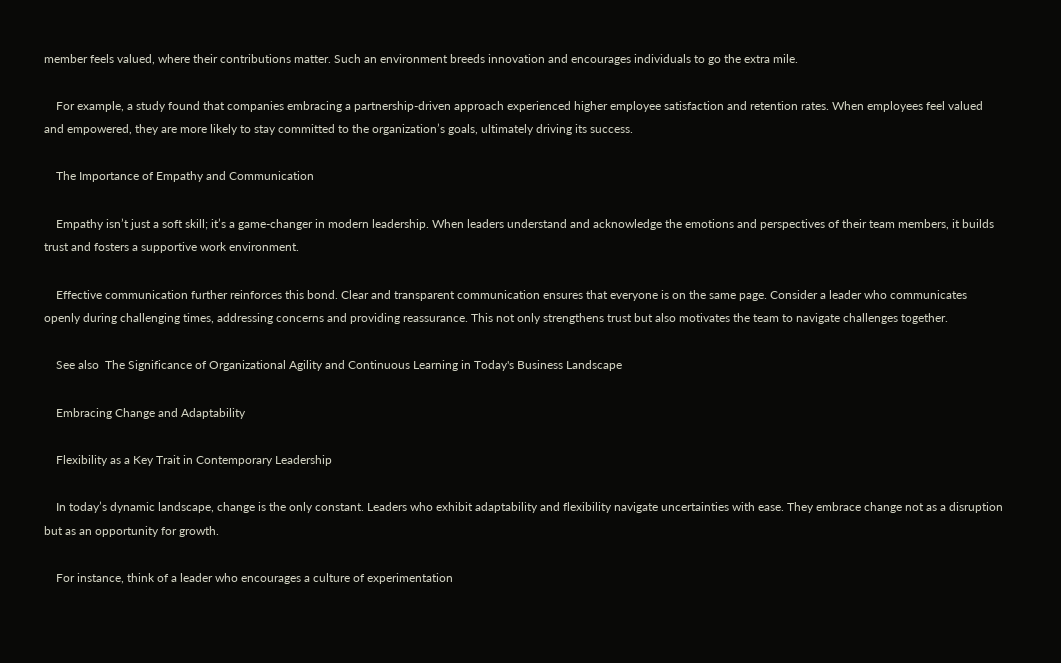member feels valued, where their contributions matter. Such an environment breeds innovation and encourages individuals to go the extra mile.

    For example, a study found that companies embracing a partnership-driven approach experienced higher employee satisfaction and retention rates. When employees feel valued and empowered, they are more likely to stay committed to the organization’s goals, ultimately driving its success.

    The Importance of Empathy and Communication

    Empathy isn’t just a soft skill; it’s a game-changer in modern leadership. When leaders understand and acknowledge the emotions and perspectives of their team members, it builds trust and fosters a supportive work environment.

    Effective communication further reinforces this bond. Clear and transparent communication ensures that everyone is on the same page. Consider a leader who communicates openly during challenging times, addressing concerns and providing reassurance. This not only strengthens trust but also motivates the team to navigate challenges together.

    See also  The Significance of Organizational Agility and Continuous Learning in Today's Business Landscape

    Embracing Change and Adaptability

    Flexibility as a Key Trait in Contemporary Leadership

    In today’s dynamic landscape, change is the only constant. Leaders who exhibit adaptability and flexibility navigate uncertainties with ease. They embrace change not as a disruption but as an opportunity for growth.

    For instance, think of a leader who encourages a culture of experimentation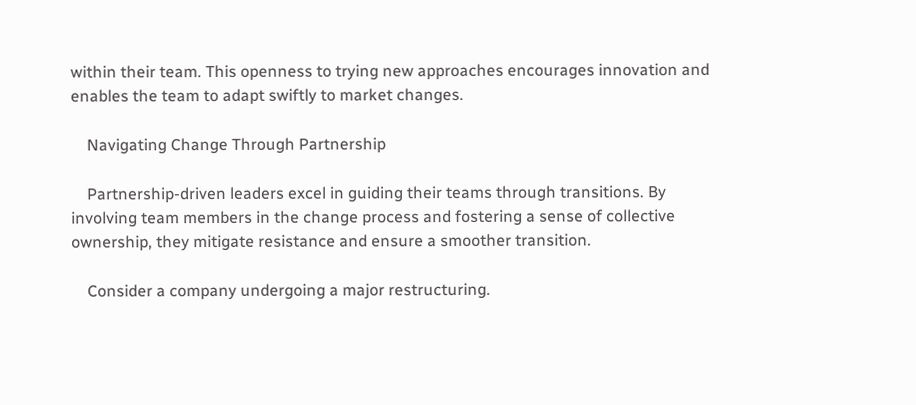within their team. This openness to trying new approaches encourages innovation and enables the team to adapt swiftly to market changes.

    Navigating Change Through Partnership

    Partnership-driven leaders excel in guiding their teams through transitions. By involving team members in the change process and fostering a sense of collective ownership, they mitigate resistance and ensure a smoother transition.

    Consider a company undergoing a major restructuring.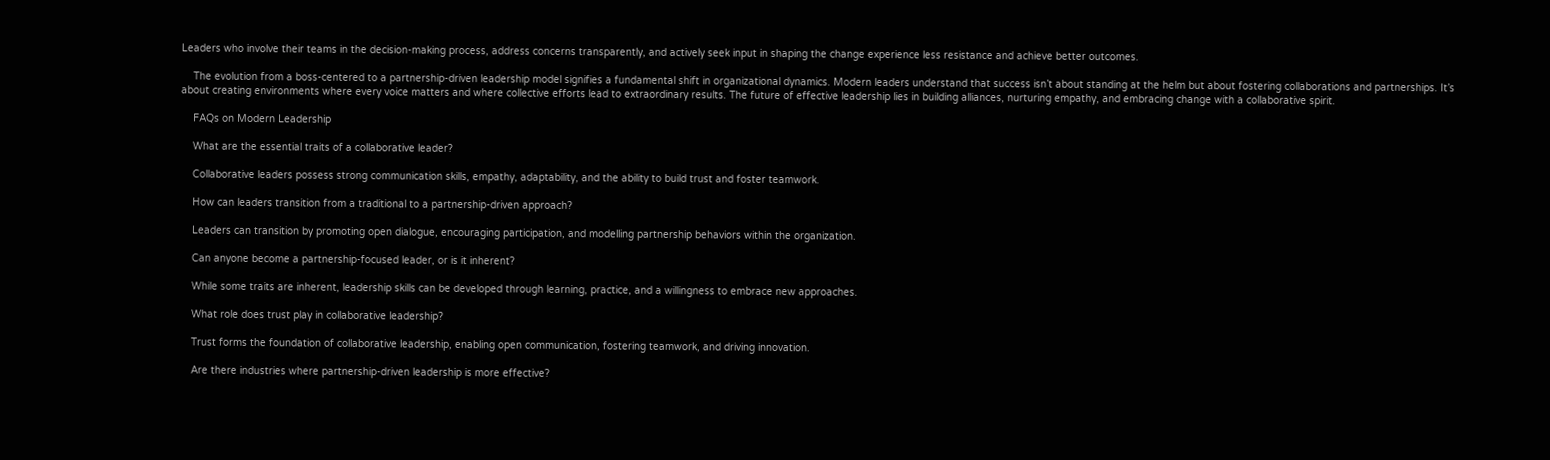Leaders who involve their teams in the decision-making process, address concerns transparently, and actively seek input in shaping the change experience less resistance and achieve better outcomes.

    The evolution from a boss-centered to a partnership-driven leadership model signifies a fundamental shift in organizational dynamics. Modern leaders understand that success isn’t about standing at the helm but about fostering collaborations and partnerships. It’s about creating environments where every voice matters and where collective efforts lead to extraordinary results. The future of effective leadership lies in building alliances, nurturing empathy, and embracing change with a collaborative spirit.

    FAQs on Modern Leadership

    What are the essential traits of a collaborative leader?

    Collaborative leaders possess strong communication skills, empathy, adaptability, and the ability to build trust and foster teamwork.

    How can leaders transition from a traditional to a partnership-driven approach?

    Leaders can transition by promoting open dialogue, encouraging participation, and modelling partnership behaviors within the organization.

    Can anyone become a partnership-focused leader, or is it inherent?

    While some traits are inherent, leadership skills can be developed through learning, practice, and a willingness to embrace new approaches.

    What role does trust play in collaborative leadership?

    Trust forms the foundation of collaborative leadership, enabling open communication, fostering teamwork, and driving innovation.

    Are there industries where partnership-driven leadership is more effective?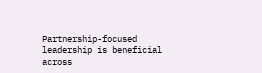Partnership-focused leadership is beneficial across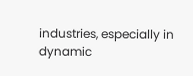industries, especially in dynamic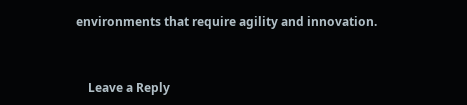environments that require agility and innovation.


    Leave a Reply